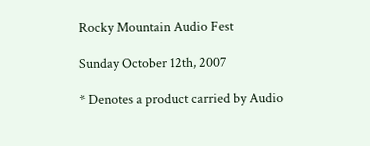Rocky Mountain Audio Fest

Sunday October 12th, 2007

* Denotes a product carried by Audio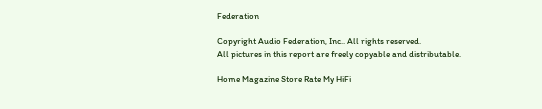Federation

Copyright Audio Federation, Inc.. All rights reserved.
All pictures in this report are freely copyable and distributable.

Home Magazine Store Rate My HiFi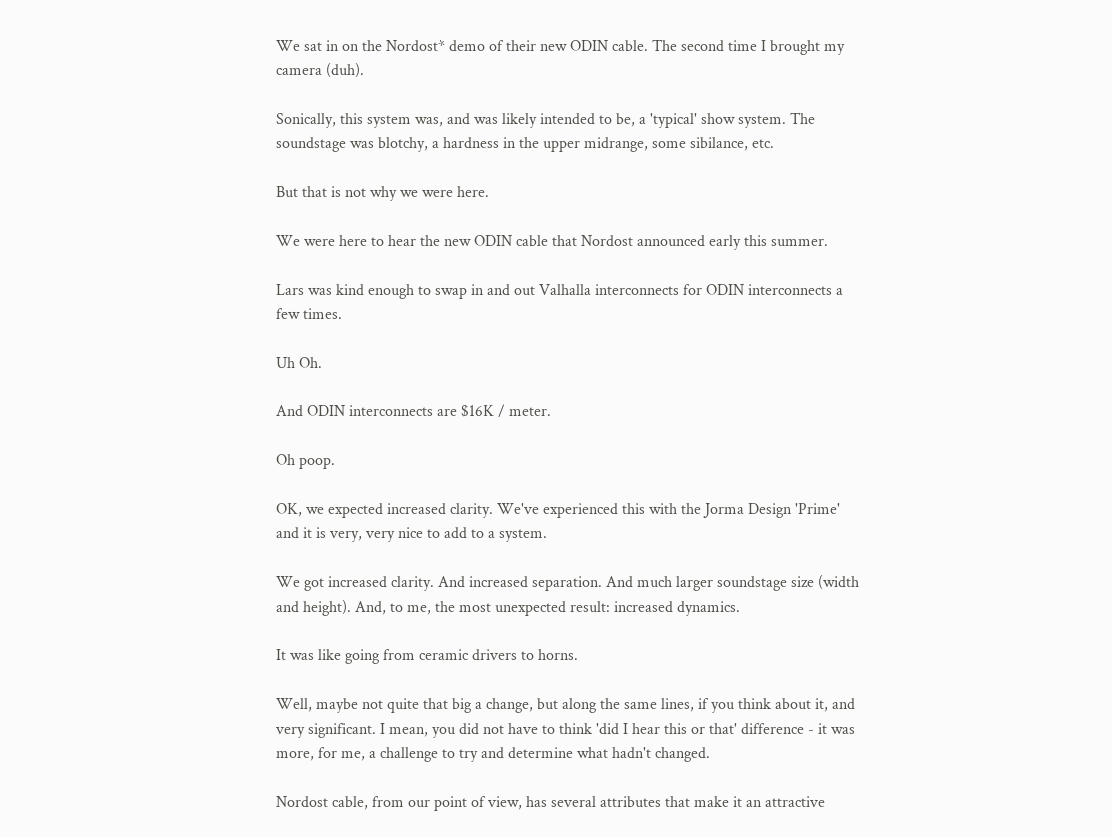We sat in on the Nordost* demo of their new ODIN cable. The second time I brought my camera (duh).

Sonically, this system was, and was likely intended to be, a 'typical' show system. The soundstage was blotchy, a hardness in the upper midrange, some sibilance, etc.

But that is not why we were here.

We were here to hear the new ODIN cable that Nordost announced early this summer.

Lars was kind enough to swap in and out Valhalla interconnects for ODIN interconnects a few times.

Uh Oh.

And ODIN interconnects are $16K / meter.

Oh poop.

OK, we expected increased clarity. We've experienced this with the Jorma Design 'Prime'  and it is very, very nice to add to a system.

We got increased clarity. And increased separation. And much larger soundstage size (width and height). And, to me, the most unexpected result: increased dynamics.

It was like going from ceramic drivers to horns.

Well, maybe not quite that big a change, but along the same lines, if you think about it, and very significant. I mean, you did not have to think 'did I hear this or that' difference - it was more, for me, a challenge to try and determine what hadn't changed.

Nordost cable, from our point of view, has several attributes that make it an attractive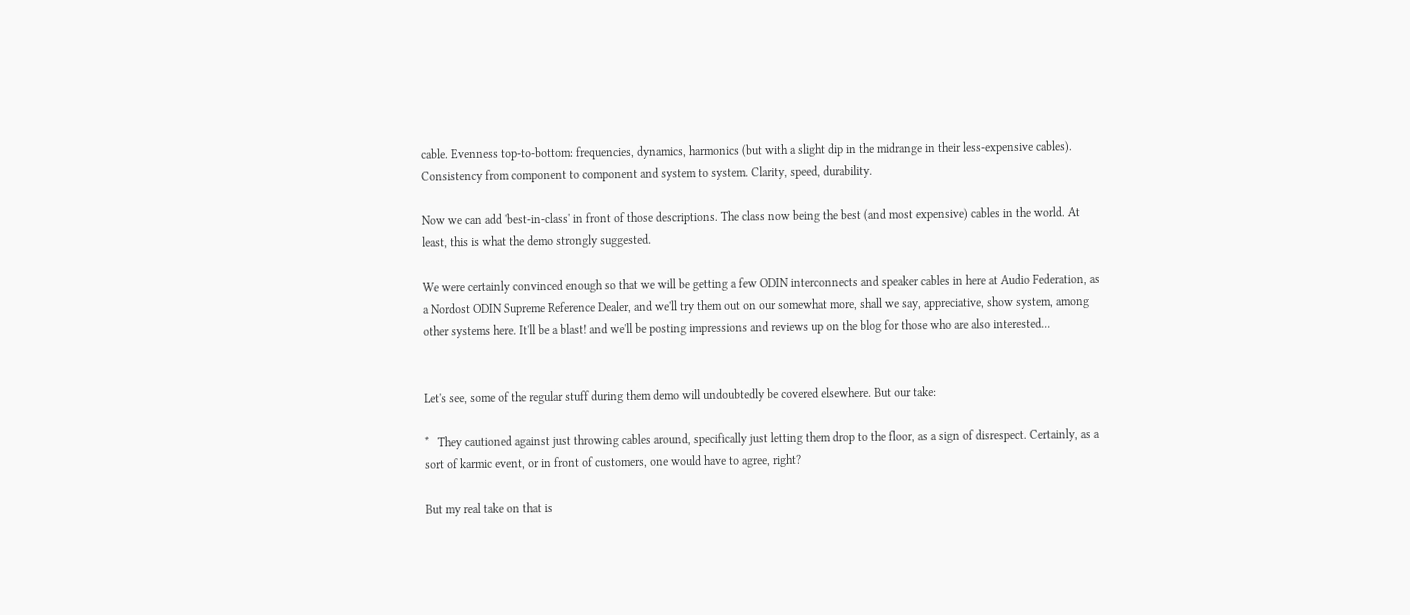cable. Evenness top-to-bottom: frequencies, dynamics, harmonics (but with a slight dip in the midrange in their less-expensive cables). Consistency from component to component and system to system. Clarity, speed, durability.

Now we can add 'best-in-class' in front of those descriptions. The class now being the best (and most expensive) cables in the world. At least, this is what the demo strongly suggested.

We were certainly convinced enough so that we will be getting a few ODIN interconnects and speaker cables in here at Audio Federation, as a Nordost ODIN Supreme Reference Dealer, and we'll try them out on our somewhat more, shall we say, appreciative, show system, among other systems here. It'll be a blast! and we'll be posting impressions and reviews up on the blog for those who are also interested...


Let's see, some of the regular stuff during them demo will undoubtedly be covered elsewhere. But our take:

*   They cautioned against just throwing cables around, specifically just letting them drop to the floor, as a sign of disrespect. Certainly, as a sort of karmic event, or in front of customers, one would have to agree, right?

But my real take on that is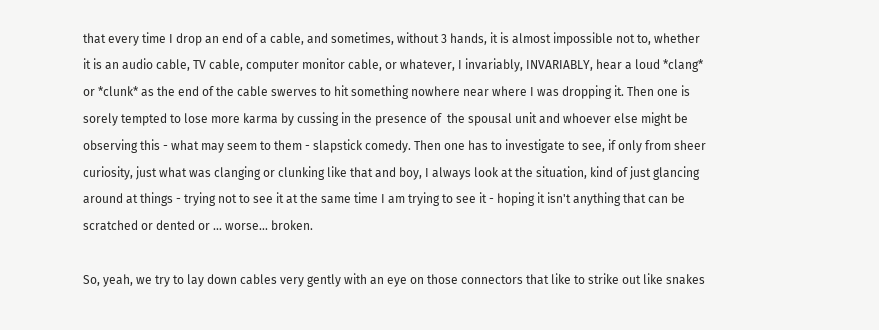that every time I drop an end of a cable, and sometimes, without 3 hands, it is almost impossible not to, whether it is an audio cable, TV cable, computer monitor cable, or whatever, I invariably, INVARIABLY, hear a loud *clang* or *clunk* as the end of the cable swerves to hit something nowhere near where I was dropping it. Then one is sorely tempted to lose more karma by cussing in the presence of  the spousal unit and whoever else might be observing this - what may seem to them - slapstick comedy. Then one has to investigate to see, if only from sheer curiosity, just what was clanging or clunking like that and boy, I always look at the situation, kind of just glancing around at things - trying not to see it at the same time I am trying to see it - hoping it isn't anything that can be scratched or dented or ... worse... broken.

So, yeah, we try to lay down cables very gently with an eye on those connectors that like to strike out like snakes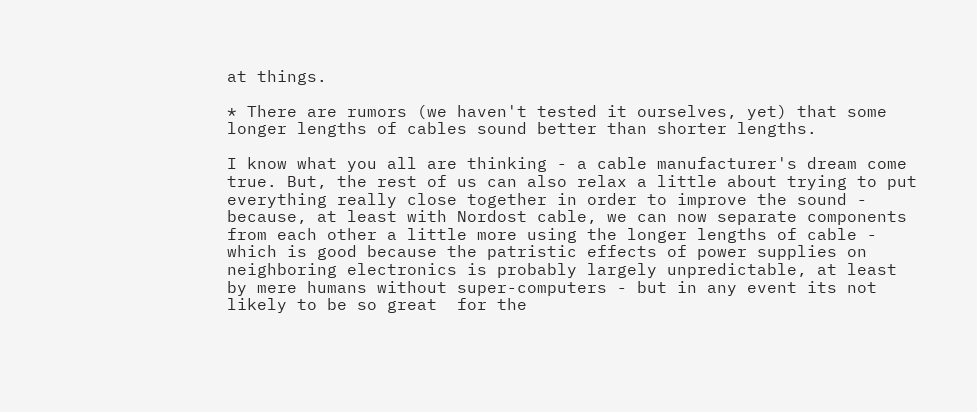at things.

* There are rumors (we haven't tested it ourselves, yet) that some longer lengths of cables sound better than shorter lengths.

I know what you all are thinking - a cable manufacturer's dream come true. But, the rest of us can also relax a little about trying to put everything really close together in order to improve the sound - because, at least with Nordost cable, we can now separate components from each other a little more using the longer lengths of cable - which is good because the patristic effects of power supplies on neighboring electronics is probably largely unpredictable, at least by mere humans without super-computers - but in any event its not likely to be so great  for the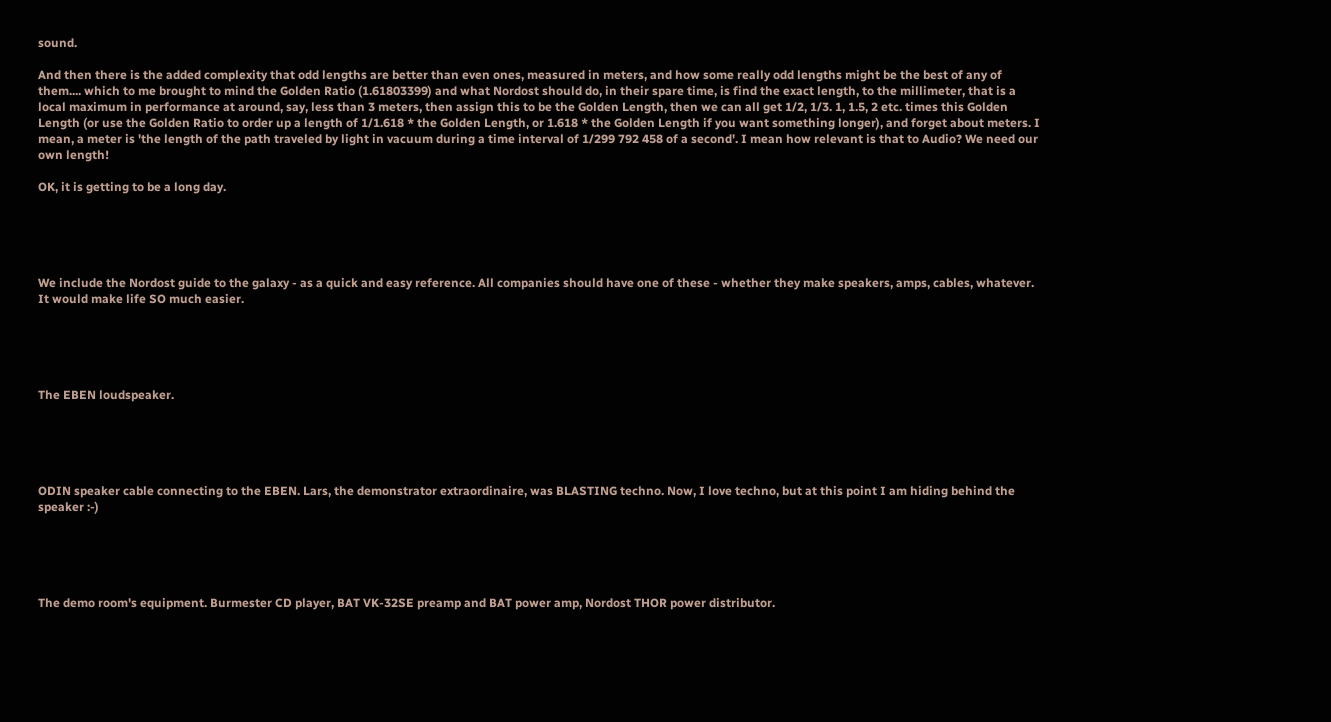sound.

And then there is the added complexity that odd lengths are better than even ones, measured in meters, and how some really odd lengths might be the best of any of them.... which to me brought to mind the Golden Ratio (1.61803399) and what Nordost should do, in their spare time, is find the exact length, to the millimeter, that is a local maximum in performance at around, say, less than 3 meters, then assign this to be the Golden Length, then we can all get 1/2, 1/3. 1, 1.5, 2 etc. times this Golden Length (or use the Golden Ratio to order up a length of 1/1.618 * the Golden Length, or 1.618 * the Golden Length if you want something longer), and forget about meters. I mean, a meter is 'the length of the path traveled by light in vacuum during a time interval of 1/299 792 458 of a second'. I mean how relevant is that to Audio? We need our own length!

OK, it is getting to be a long day.





We include the Nordost guide to the galaxy - as a quick and easy reference. All companies should have one of these - whether they make speakers, amps, cables, whatever. It would make life SO much easier.





The EBEN loudspeaker.





ODIN speaker cable connecting to the EBEN. Lars, the demonstrator extraordinaire, was BLASTING techno. Now, I love techno, but at this point I am hiding behind the speaker :-)





The demo room's equipment. Burmester CD player, BAT VK-32SE preamp and BAT power amp, Nordost THOR power distributor.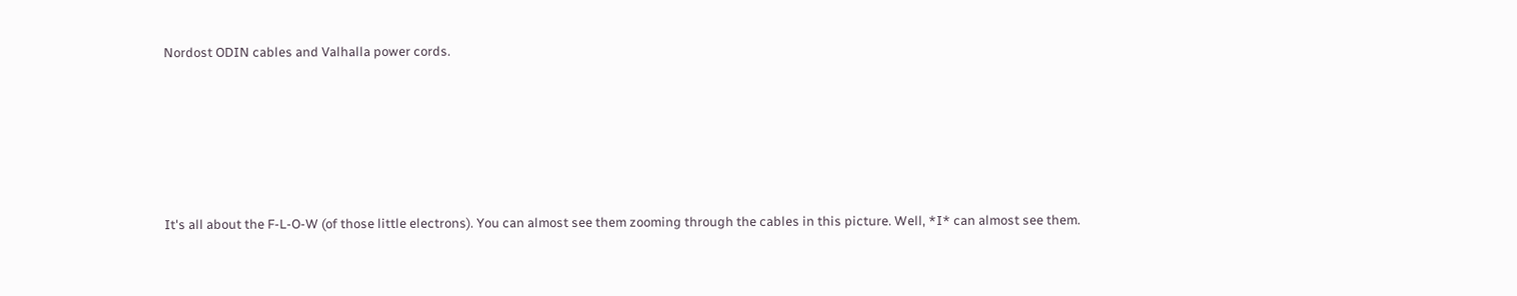Nordost ODIN cables and Valhalla power cords.





It's all about the F-L-O-W (of those little electrons). You can almost see them zooming through the cables in this picture. Well, *I* can almost see them.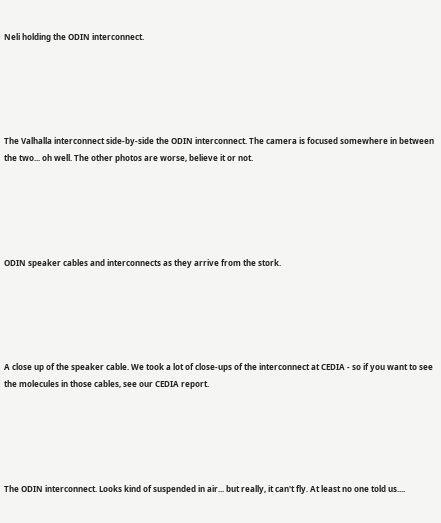Neli holding the ODIN interconnect.





The Valhalla interconnect side-by-side the ODIN interconnect. The camera is focused somewhere in between the two... oh well. The other photos are worse, believe it or not.





ODIN speaker cables and interconnects as they arrive from the stork.





A close up of the speaker cable. We took a lot of close-ups of the interconnect at CEDIA - so if you want to see the molecules in those cables, see our CEDIA report.





The ODIN interconnect. Looks kind of suspended in air... but really, it can't fly. At least no one told us....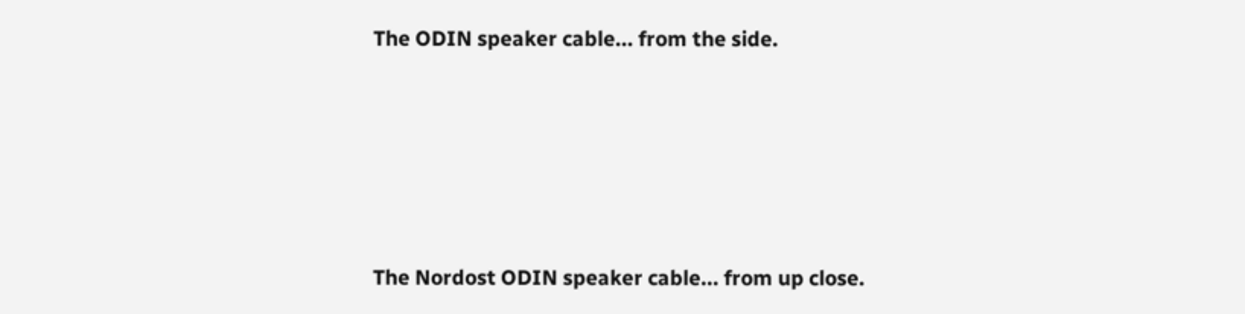The ODIN speaker cable... from the side.





The Nordost ODIN speaker cable... from up close.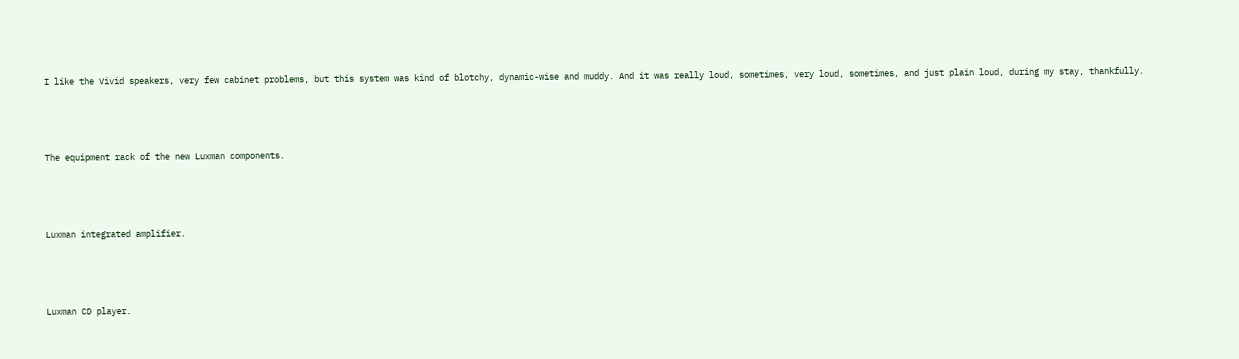I like the Vivid speakers, very few cabinet problems, but this system was kind of blotchy, dynamic-wise and muddy. And it was really loud, sometimes, very loud, sometimes, and just plain loud, during my stay, thankfully.





The equipment rack of the new Luxman components.





Luxman integrated amplifier.





Luxman CD player.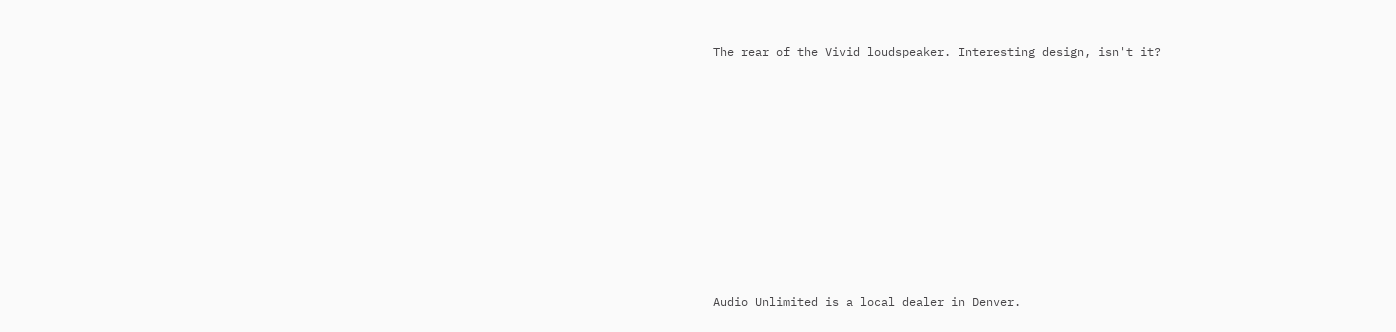The rear of the Vivid loudspeaker. Interesting design, isn't it?










Audio Unlimited is a local dealer in Denver.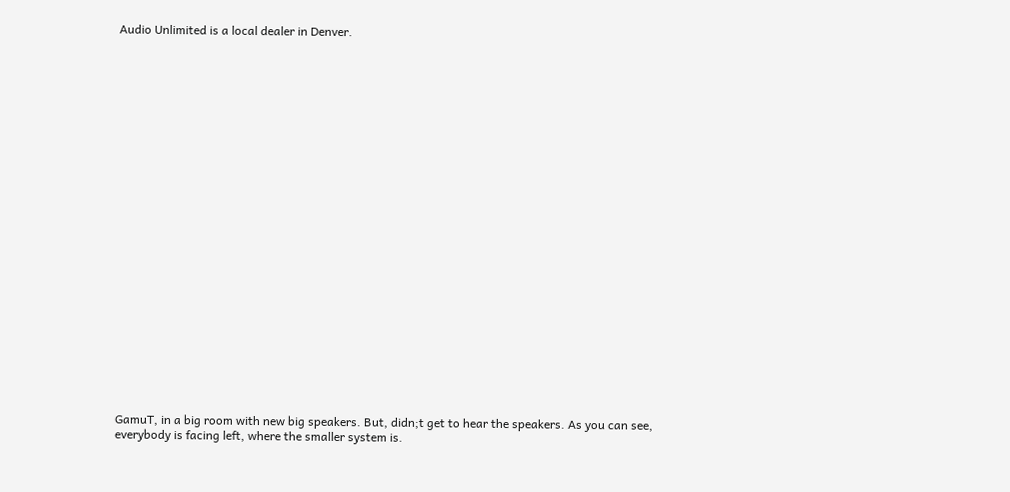Audio Unlimited is a local dealer in Denver.

























GamuT, in a big room with new big speakers. But, didn;t get to hear the speakers. As you can see, everybody is facing left, where the smaller system is.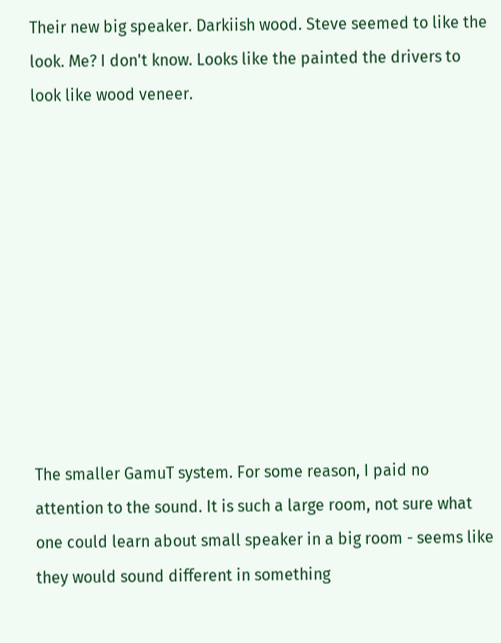Their new big speaker. Darkiish wood. Steve seemed to like the look. Me? I don't know. Looks like the painted the drivers to look like wood veneer.










The smaller GamuT system. For some reason, I paid no attention to the sound. It is such a large room, not sure what one could learn about small speaker in a big room - seems like they would sound different in something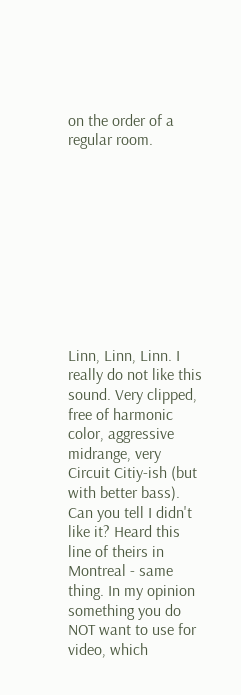on the order of a regular room.










Linn, Linn, Linn. I really do not like this sound. Very clipped, free of harmonic color, aggressive midrange, very Circuit Citiy-ish (but with better bass). Can you tell I didn't like it? Heard this line of theirs in Montreal - same thing. In my opinion something you do NOT want to use for video, which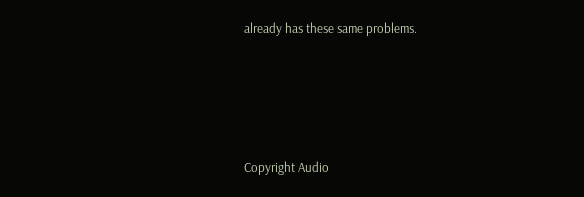already has these same problems.






Copyright Audio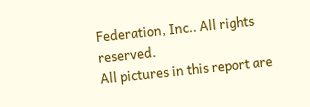Federation, Inc.. All rights reserved.
All pictures in this report are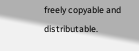freely copyable and distributable.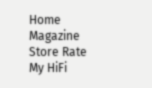Home Magazine Store Rate My HiFi